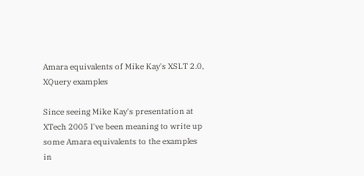Amara equivalents of Mike Kay's XSLT 2.0, XQuery examples

Since seeing Mike Kay's presentation at XTech 2005 I've been meaning to write up some Amara equivalents to the examples in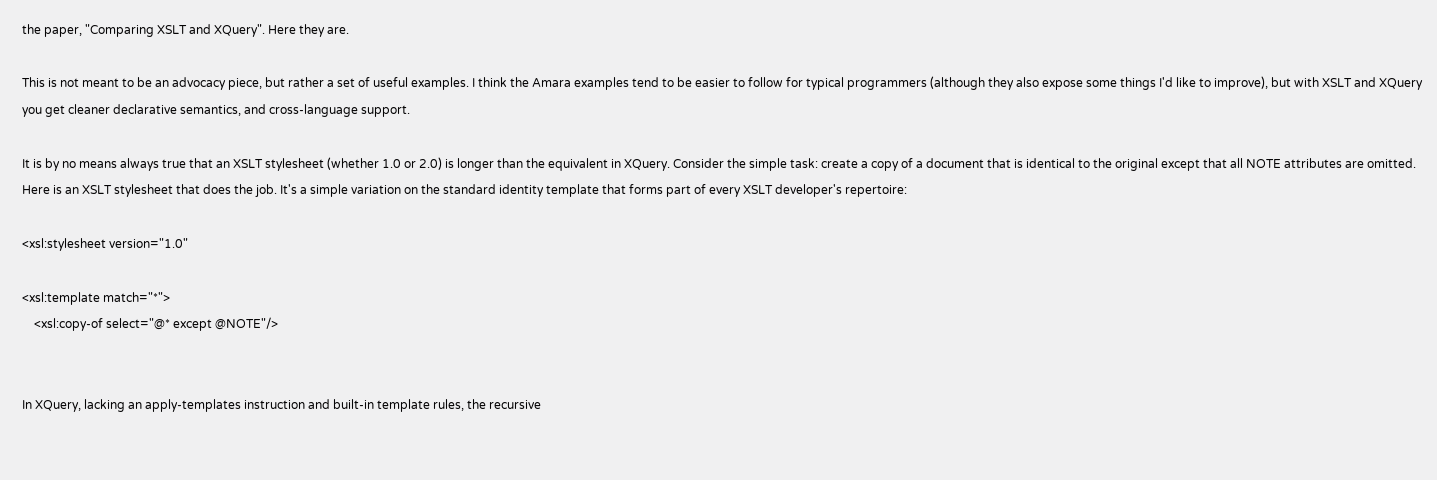the paper, "Comparing XSLT and XQuery". Here they are.

This is not meant to be an advocacy piece, but rather a set of useful examples. I think the Amara examples tend to be easier to follow for typical programmers (although they also expose some things I'd like to improve), but with XSLT and XQuery you get cleaner declarative semantics, and cross-language support.

It is by no means always true that an XSLT stylesheet (whether 1.0 or 2.0) is longer than the equivalent in XQuery. Consider the simple task: create a copy of a document that is identical to the original except that all NOTE attributes are omitted. Here is an XSLT stylesheet that does the job. It's a simple variation on the standard identity template that forms part of every XSLT developer's repertoire:

<xsl:stylesheet version="1.0"

<xsl:template match="*">
    <xsl:copy-of select="@* except @NOTE"/>


In XQuery, lacking an apply-templates instruction and built-in template rules, the recursive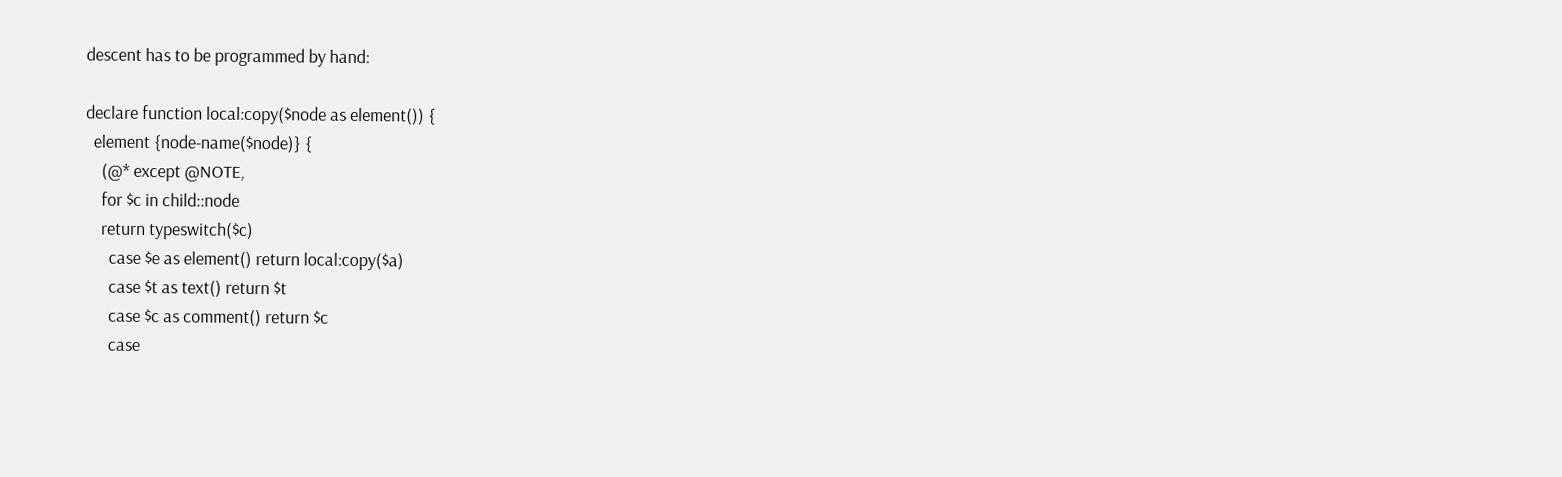descent has to be programmed by hand:

declare function local:copy($node as element()) {
  element {node-name($node)} {
    (@* except @NOTE,
    for $c in child::node
    return typeswitch($c)
      case $e as element() return local:copy($a)
      case $t as text() return $t
      case $c as comment() return $c
      case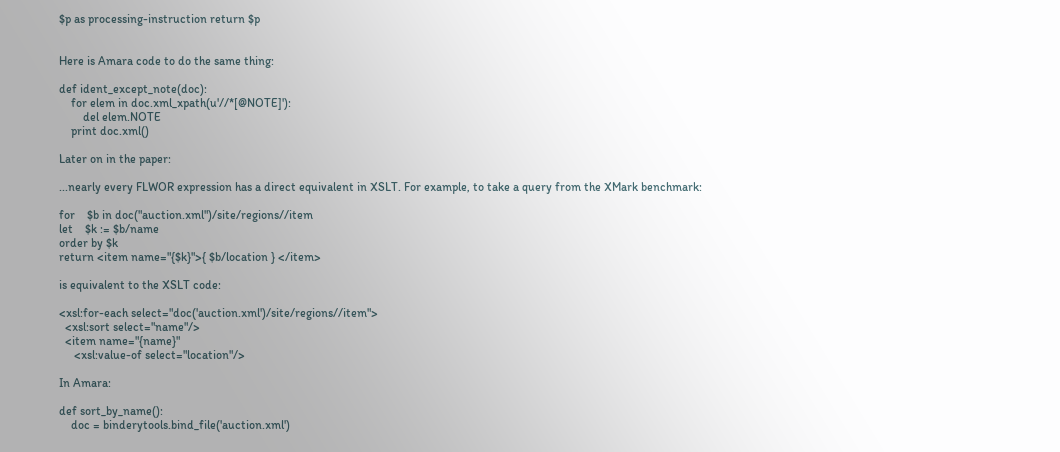$p as processing-instruction return $p


Here is Amara code to do the same thing:

def ident_except_note(doc):
    for elem in doc.xml_xpath(u'//*[@NOTE]'):
        del elem.NOTE
    print doc.xml()

Later on in the paper:

...nearly every FLWOR expression has a direct equivalent in XSLT. For example, to take a query from the XMark benchmark:

for    $b in doc("auction.xml")/site/regions//item
let    $k := $b/name
order by $k
return <item name="{$k}">{ $b/location } </item>

is equivalent to the XSLT code:

<xsl:for-each select="doc('auction.xml')/site/regions//item">
  <xsl:sort select="name"/>
  <item name="{name}"
     <xsl:value-of select="location"/>

In Amara:

def sort_by_name():
    doc = binderytools.bind_file('auction.xml')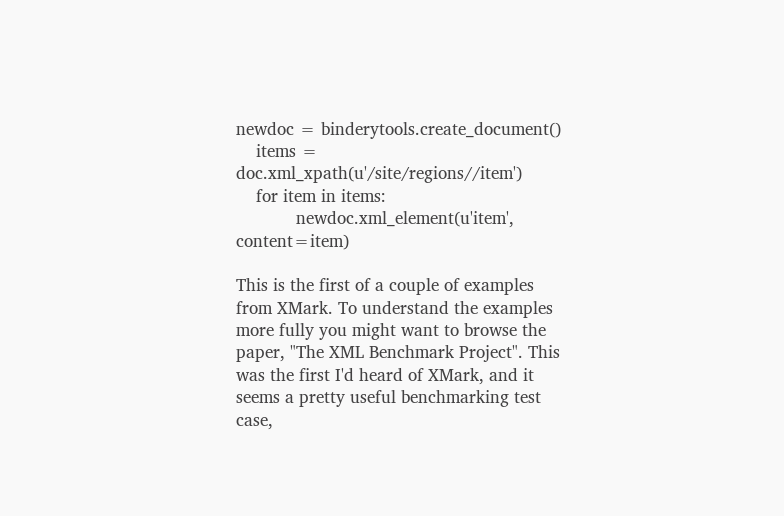newdoc = binderytools.create_document()
    items = doc.xml_xpath(u'/site/regions//item')
    for item in items:
            newdoc.xml_element(u'item', content=item)

This is the first of a couple of examples from XMark. To understand the examples more fully you might want to browse the paper, "The XML Benchmark Project". This was the first I'd heard of XMark, and it seems a pretty useful benchmarking test case,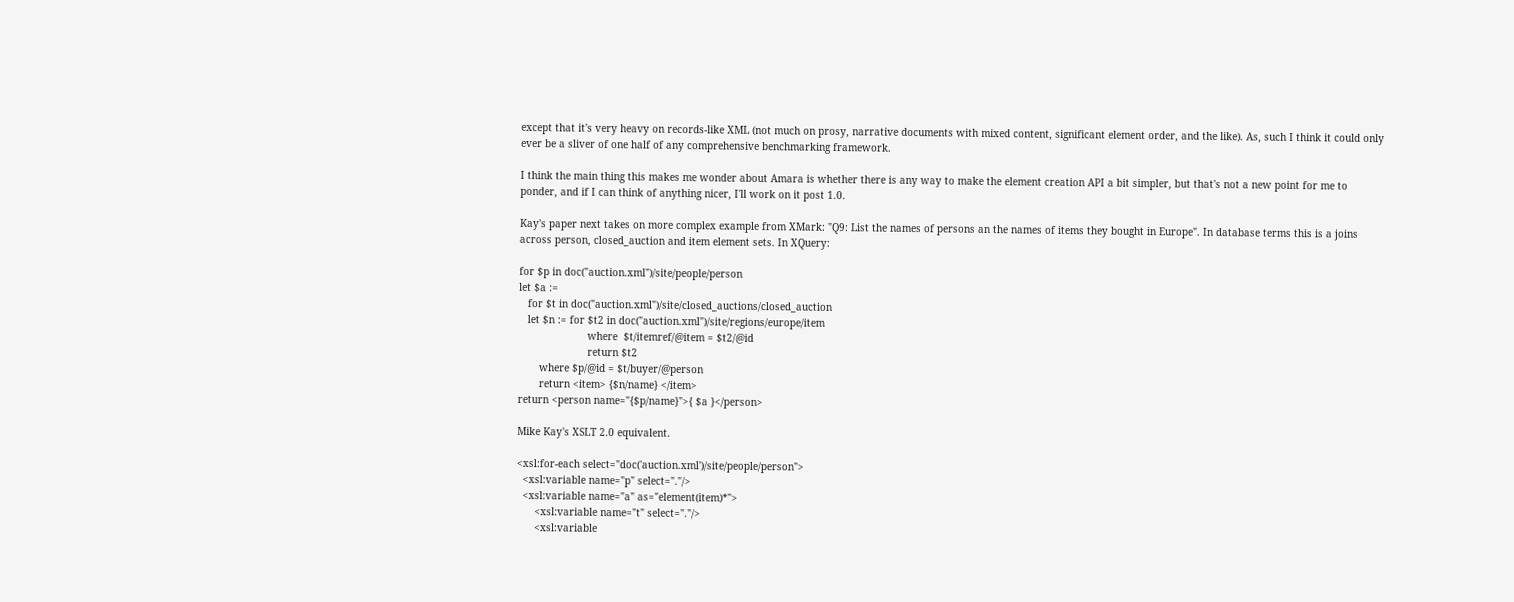except that it's very heavy on records-like XML (not much on prosy, narrative documents with mixed content, significant element order, and the like). As, such I think it could only ever be a sliver of one half of any comprehensive benchmarking framework.

I think the main thing this makes me wonder about Amara is whether there is any way to make the element creation API a bit simpler, but that's not a new point for me to ponder, and if I can think of anything nicer, I'll work on it post 1.0.

Kay's paper next takes on more complex example from XMark: "Q9: List the names of persons an the names of items they bought in Europe". In database terms this is a joins across person, closed_auction and item element sets. In XQuery:

for $p in doc("auction.xml")/site/people/person
let $a :=
   for $t in doc("auction.xml")/site/closed_auctions/closed_auction
   let $n := for $t2 in doc("auction.xml")/site/regions/europe/item
                       where  $t/itemref/@item = $t2/@id
                       return $t2
       where $p/@id = $t/buyer/@person
       return <item> {$n/name} </item>
return <person name="{$p/name}">{ $a }</person>

Mike Kay's XSLT 2.0 equivalent.

<xsl:for-each select="doc('auction.xml')/site/people/person">
  <xsl:variable name="p" select="."/>
  <xsl:variable name="a" as="element(item)*">
      <xsl:variable name="t" select="."/>
      <xsl:variable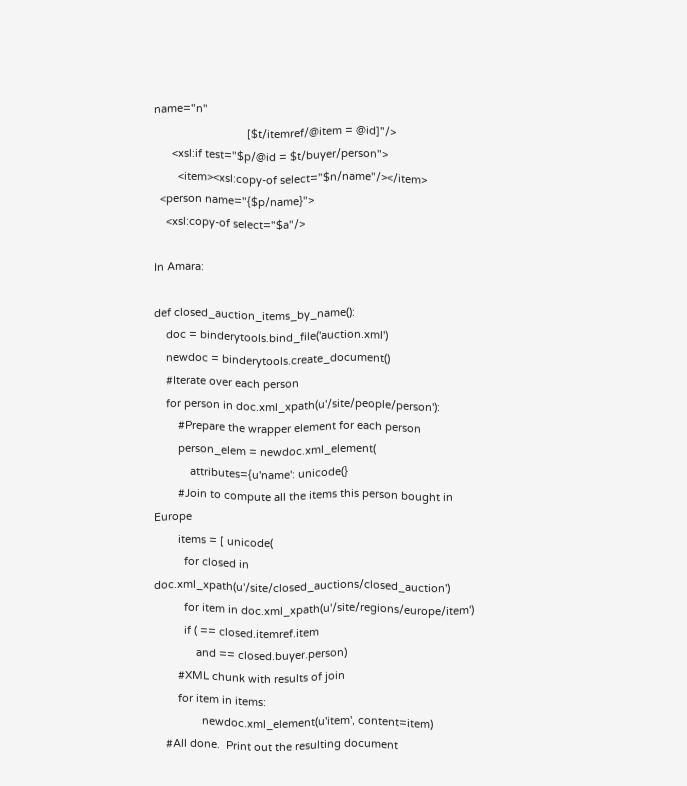name="n"
                               [$t/itemref/@item = @id]"/>
      <xsl:if test="$p/@id = $t/buyer/person">
        <item><xsl:copy-of select="$n/name"/></item>
  <person name="{$p/name}">
    <xsl:copy-of select="$a"/>

In Amara:

def closed_auction_items_by_name():
    doc = binderytools.bind_file('auction.xml')
    newdoc = binderytools.create_document()
    #Iterate over each person
    for person in doc.xml_xpath(u'/site/people/person'):
        #Prepare the wrapper element for each person
        person_elem = newdoc.xml_element(
            attributes={u'name': unicode(}
        #Join to compute all the items this person bought in Europe
        items = [ unicode(
          for closed in doc.xml_xpath(u'/site/closed_auctions/closed_auction')
          for item in doc.xml_xpath(u'/site/regions/europe/item')
          if ( == closed.itemref.item
              and == closed.buyer.person)
        #XML chunk with results of join
        for item in items:
                newdoc.xml_element(u'item', content=item)
    #All done.  Print out the resulting document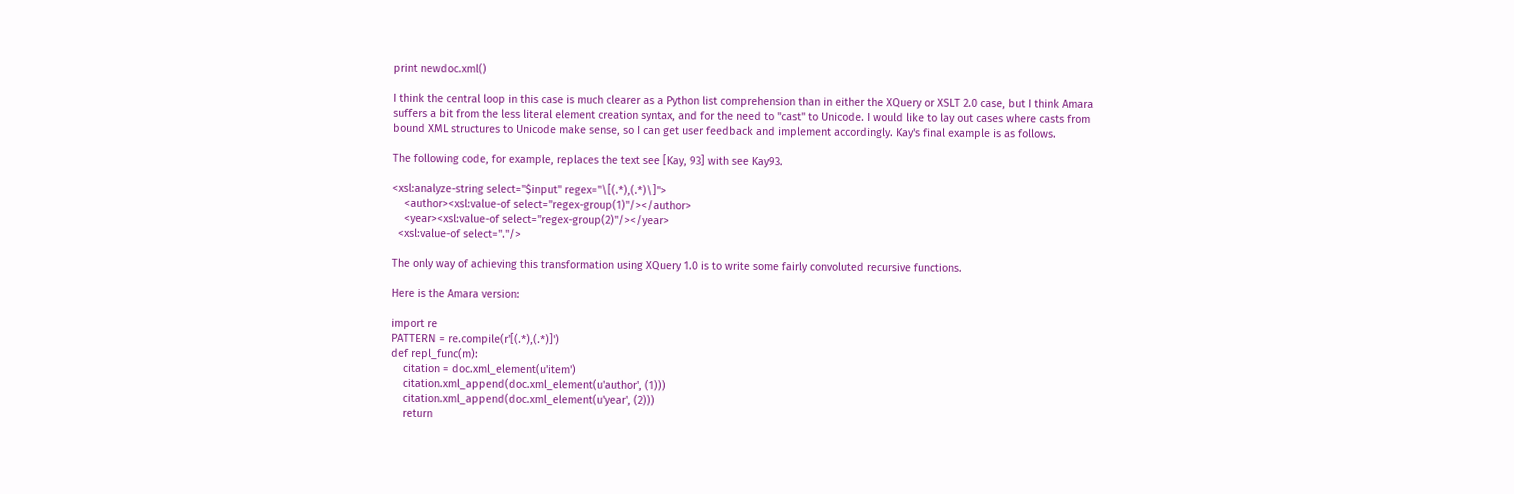print newdoc.xml()

I think the central loop in this case is much clearer as a Python list comprehension than in either the XQuery or XSLT 2.0 case, but I think Amara suffers a bit from the less literal element creation syntax, and for the need to "cast" to Unicode. I would like to lay out cases where casts from bound XML structures to Unicode make sense, so I can get user feedback and implement accordingly. Kay's final example is as follows.

The following code, for example, replaces the text see [Kay, 93] with see Kay93.

<xsl:analyze-string select="$input" regex="\[(.*),(.*)\]">
    <author><xsl:value-of select="regex-group(1)"/></author>
    <year><xsl:value-of select="regex-group(2)"/></year>
  <xsl:value-of select="."/>

The only way of achieving this transformation using XQuery 1.0 is to write some fairly convoluted recursive functions.

Here is the Amara version:

import re
PATTERN = re.compile(r'[(.*),(.*)]')
def repl_func(m):
    citation = doc.xml_element(u'item')
    citation.xml_append(doc.xml_element(u'author', (1)))
    citation.xml_append(doc.xml_element(u'year', (2)))
    return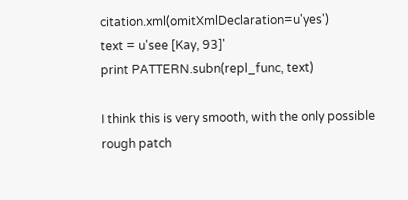citation.xml(omitXmlDeclaration=u'yes')
text = u'see [Kay, 93]'
print PATTERN.subn(repl_func, text)

I think this is very smooth, with the only possible rough patch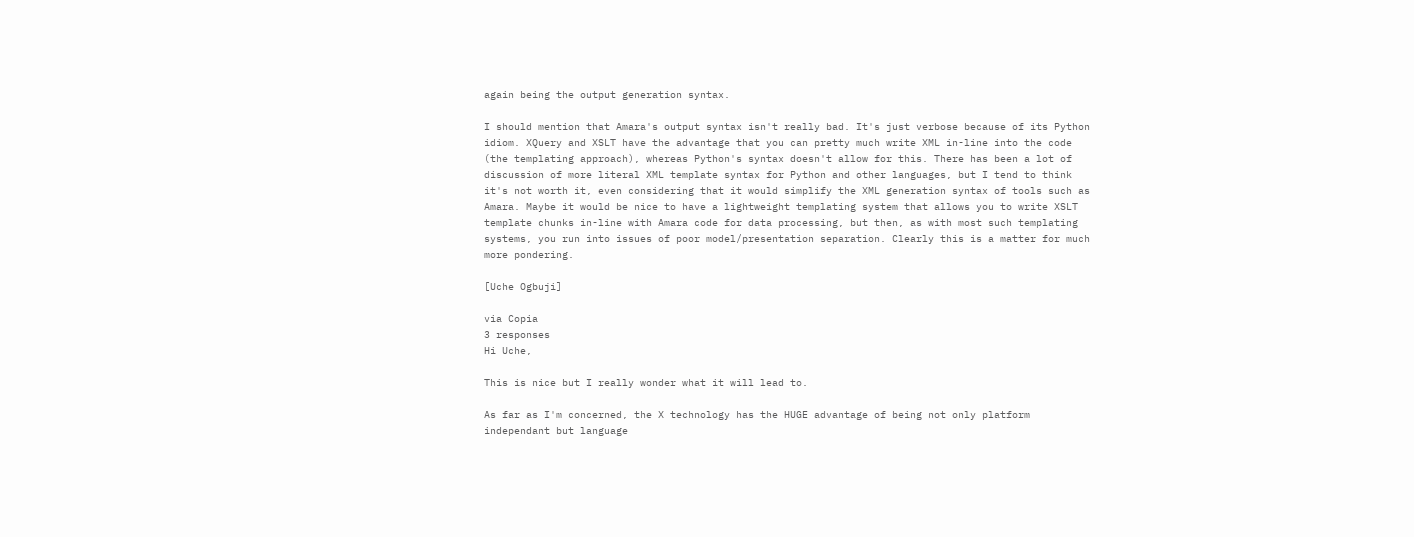again being the output generation syntax.

I should mention that Amara's output syntax isn't really bad. It's just verbose because of its Python idiom. XQuery and XSLT have the advantage that you can pretty much write XML in-line into the code (the templating approach), whereas Python's syntax doesn't allow for this. There has been a lot of discussion of more literal XML template syntax for Python and other languages, but I tend to think it's not worth it, even considering that it would simplify the XML generation syntax of tools such as Amara. Maybe it would be nice to have a lightweight templating system that allows you to write XSLT template chunks in-line with Amara code for data processing, but then, as with most such templating systems, you run into issues of poor model/presentation separation. Clearly this is a matter for much more pondering.

[Uche Ogbuji]

via Copia
3 responses
Hi Uche,

This is nice but I really wonder what it will lead to.

As far as I'm concerned, the X technology has the HUGE advantage of being not only platform independant but language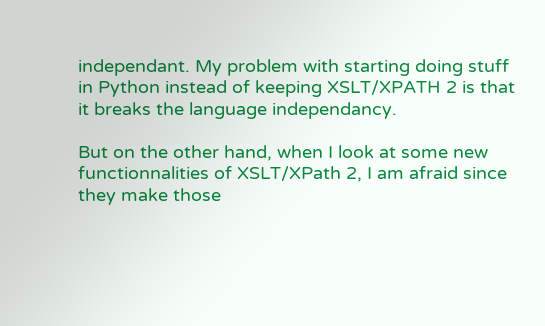independant. My problem with starting doing stuff in Python instead of keeping XSLT/XPATH 2 is that it breaks the language independancy.

But on the other hand, when I look at some new functionnalities of XSLT/XPath 2, I am afraid since they make those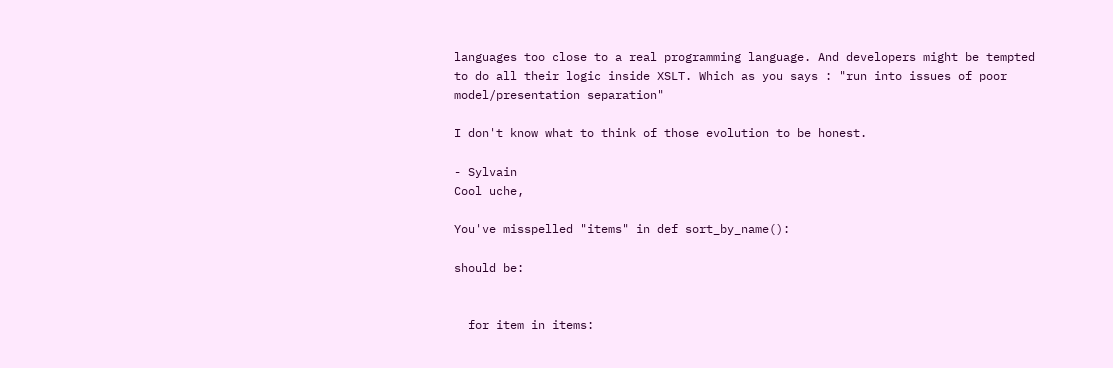languages too close to a real programming language. And developers might be tempted to do all their logic inside XSLT. Which as you says : "run into issues of poor model/presentation separation"

I don't know what to think of those evolution to be honest.

- Sylvain
Cool uche,

You've misspelled "items" in def sort_by_name():

should be:


  for item in items: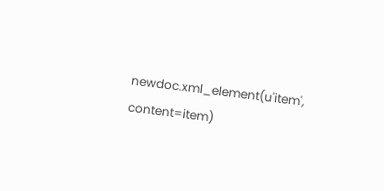newdoc.xml_element(u'item', content=item)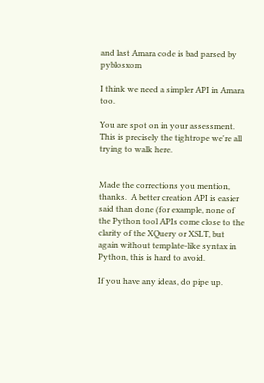and last Amara code is bad parsed by pyblosxom

I think we need a simpler API in Amara too.

You are spot on in your assessment.  This is precisely the tightrope we're all trying to walk here.


Made the corrections you mention, thanks.  A better creation API is easier said than done (for example, none of the Python tool APIs come close to the clarity of the XQuery or XSLT, but again without template-like syntax in Python, this is hard to avoid.

If you have any ideas, do pipe up.